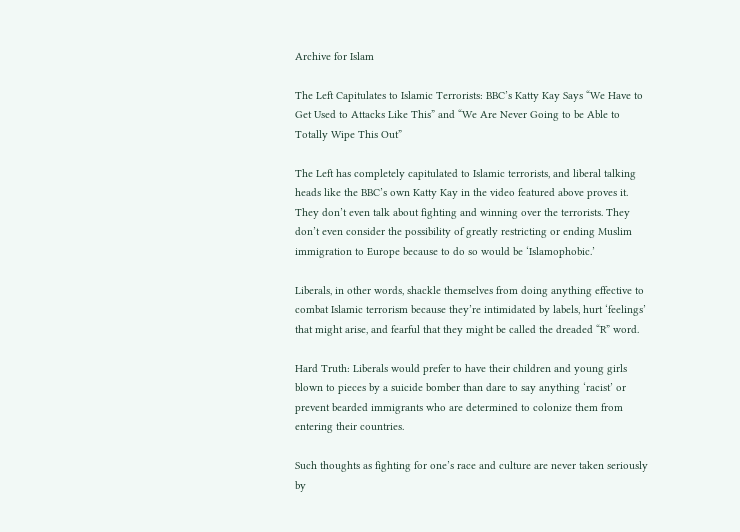Archive for Islam

The Left Capitulates to Islamic Terrorists: BBC’s Katty Kay Says “We Have to Get Used to Attacks Like This” and “We Are Never Going to be Able to Totally Wipe This Out”

The Left has completely capitulated to Islamic terrorists, and liberal talking heads like the BBC’s own Katty Kay in the video featured above proves it. They don’t even talk about fighting and winning over the terrorists. They don’t even consider the possibility of greatly restricting or ending Muslim immigration to Europe because to do so would be ‘Islamophobic.’

Liberals, in other words, shackle themselves from doing anything effective to combat Islamic terrorism because they’re intimidated by labels, hurt ‘feelings’ that might arise, and fearful that they might be called the dreaded “R” word.

Hard Truth: Liberals would prefer to have their children and young girls blown to pieces by a suicide bomber than dare to say anything ‘racist’ or prevent bearded immigrants who are determined to colonize them from entering their countries.

Such thoughts as fighting for one’s race and culture are never taken seriously by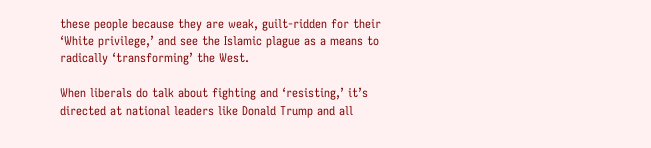these people because they are weak, guilt-ridden for their ‘White privilege,’ and see the Islamic plague as a means to radically ‘transforming’ the West.

When liberals do talk about fighting and ‘resisting,’ it’s directed at national leaders like Donald Trump and all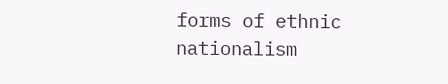forms of ethnic nationalism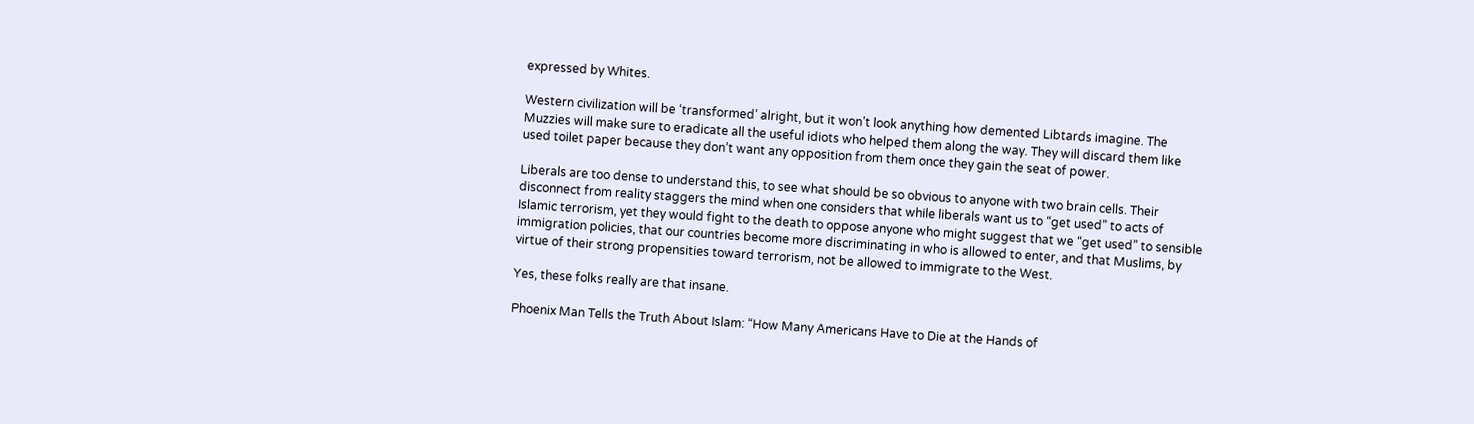expressed by Whites.

Western civilization will be ‘transformed’ alright, but it won’t look anything how demented Libtards imagine. The Muzzies will make sure to eradicate all the useful idiots who helped them along the way. They will discard them like used toilet paper because they don’t want any opposition from them once they gain the seat of power.

Liberals are too dense to understand this, to see what should be so obvious to anyone with two brain cells. Their disconnect from reality staggers the mind when one considers that while liberals want us to “get used” to acts of  Islamic terrorism, yet they would fight to the death to oppose anyone who might suggest that we “get used” to sensible immigration policies, that our countries become more discriminating in who is allowed to enter, and that Muslims, by virtue of their strong propensities toward terrorism, not be allowed to immigrate to the West.

Yes, these folks really are that insane.

Phoenix Man Tells the Truth About Islam: “How Many Americans Have to Die at the Hands of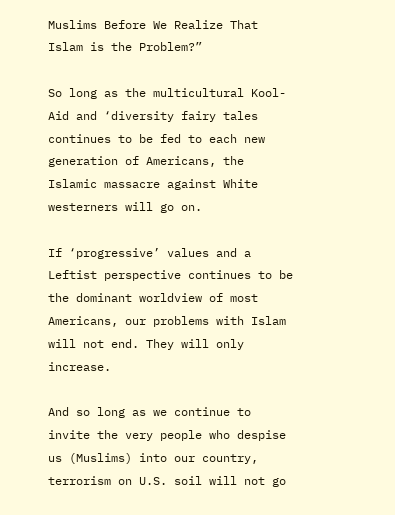Muslims Before We Realize That Islam is the Problem?”

So long as the multicultural Kool-Aid and ‘diversity fairy tales continues to be fed to each new generation of Americans, the Islamic massacre against White westerners will go on.

If ‘progressive’ values and a Leftist perspective continues to be the dominant worldview of most Americans, our problems with Islam will not end. They will only increase.

And so long as we continue to invite the very people who despise us (Muslims) into our country, terrorism on U.S. soil will not go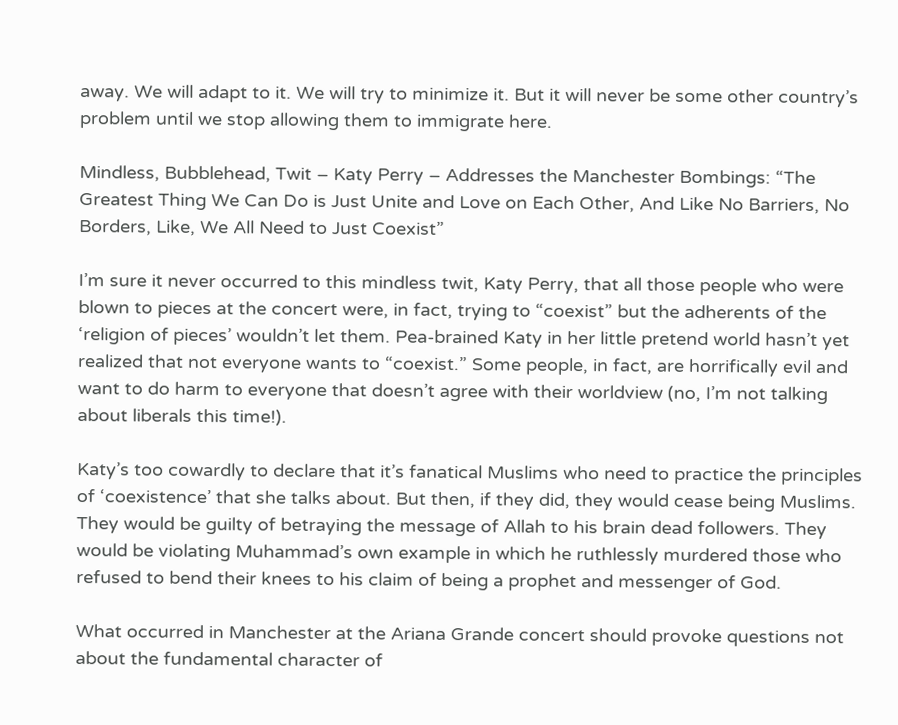away. We will adapt to it. We will try to minimize it. But it will never be some other country’s problem until we stop allowing them to immigrate here.

Mindless, Bubblehead, Twit – Katy Perry – Addresses the Manchester Bombings: “The Greatest Thing We Can Do is Just Unite and Love on Each Other, And Like No Barriers, No Borders, Like, We All Need to Just Coexist”

I’m sure it never occurred to this mindless twit, Katy Perry, that all those people who were blown to pieces at the concert were, in fact, trying to “coexist” but the adherents of the ‘religion of pieces’ wouldn’t let them. Pea-brained Katy in her little pretend world hasn’t yet realized that not everyone wants to “coexist.” Some people, in fact, are horrifically evil and want to do harm to everyone that doesn’t agree with their worldview (no, I’m not talking about liberals this time!).

Katy’s too cowardly to declare that it’s fanatical Muslims who need to practice the principles of ‘coexistence’ that she talks about. But then, if they did, they would cease being Muslims. They would be guilty of betraying the message of Allah to his brain dead followers. They would be violating Muhammad’s own example in which he ruthlessly murdered those who refused to bend their knees to his claim of being a prophet and messenger of God.

What occurred in Manchester at the Ariana Grande concert should provoke questions not about the fundamental character of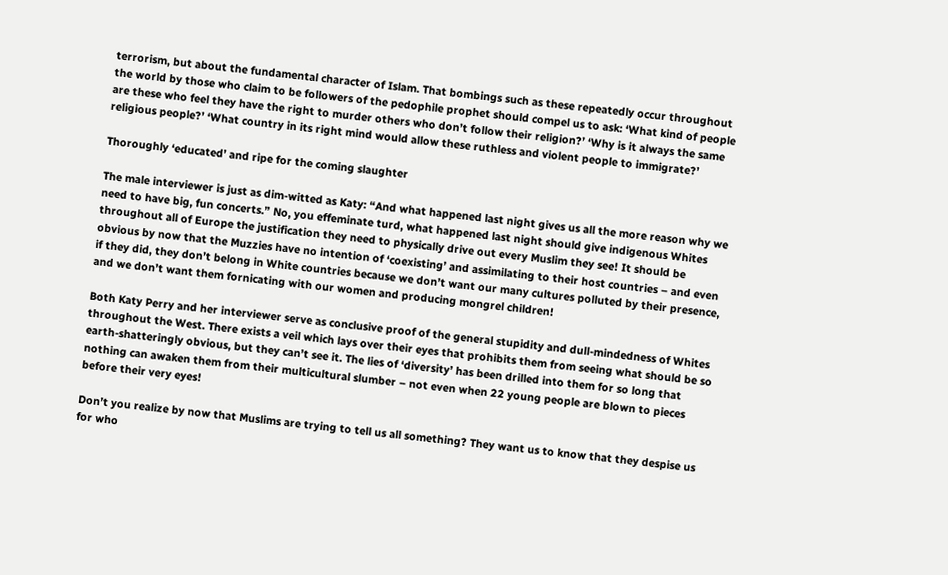terrorism, but about the fundamental character of Islam. That bombings such as these repeatedly occur throughout the world by those who claim to be followers of the pedophile prophet should compel us to ask: ‘What kind of people are these who feel they have the right to murder others who don’t follow their religion?’ ‘Why is it always the same religious people?’ ‘What country in its right mind would allow these ruthless and violent people to immigrate?’

Thoroughly ‘educated’ and ripe for the coming slaughter

The male interviewer is just as dim-witted as Katy: “And what happened last night gives us all the more reason why we need to have big, fun concerts.” No, you effeminate turd, what happened last night should give indigenous Whites throughout all of Europe the justification they need to physically drive out every Muslim they see! It should be obvious by now that the Muzzies have no intention of ‘coexisting’ and assimilating to their host countries – and even if they did, they don’t belong in White countries because we don’t want our many cultures polluted by their presence, and we don’t want them fornicating with our women and producing mongrel children!

Both Katy Perry and her interviewer serve as conclusive proof of the general stupidity and dull-mindedness of Whites throughout the West. There exists a veil which lays over their eyes that prohibits them from seeing what should be so earth-shatteringly obvious, but they can’t see it. The lies of ‘diversity’ has been drilled into them for so long that nothing can awaken them from their multicultural slumber – not even when 22 young people are blown to pieces before their very eyes!

Don’t you realize by now that Muslims are trying to tell us all something? They want us to know that they despise us for who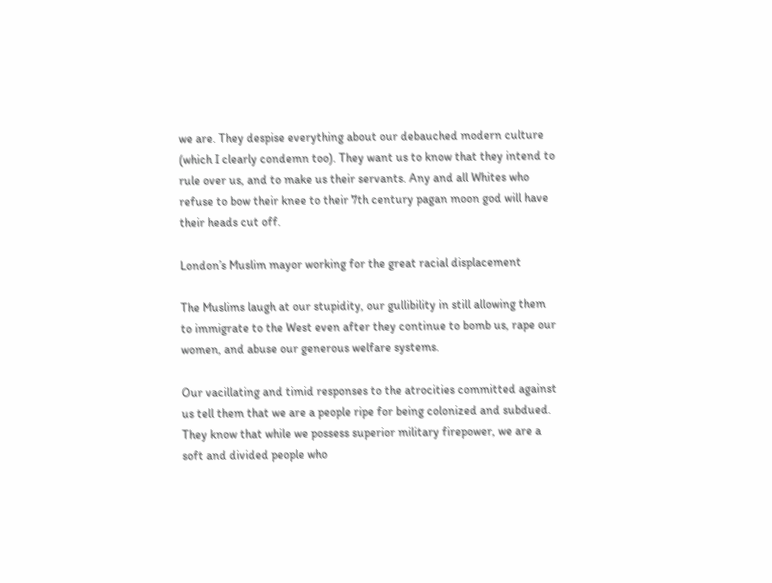we are. They despise everything about our debauched modern culture (which I clearly condemn too). They want us to know that they intend to rule over us, and to make us their servants. Any and all Whites who refuse to bow their knee to their 7th century pagan moon god will have their heads cut off.

London’s Muslim mayor working for the great racial displacement

The Muslims laugh at our stupidity, our gullibility in still allowing them to immigrate to the West even after they continue to bomb us, rape our women, and abuse our generous welfare systems.

Our vacillating and timid responses to the atrocities committed against us tell them that we are a people ripe for being colonized and subdued. They know that while we possess superior military firepower, we are a soft and divided people who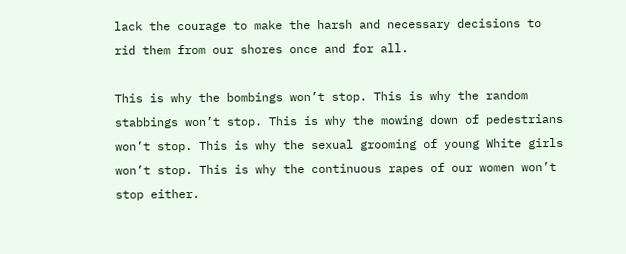lack the courage to make the harsh and necessary decisions to rid them from our shores once and for all.

This is why the bombings won’t stop. This is why the random stabbings won’t stop. This is why the mowing down of pedestrians won’t stop. This is why the sexual grooming of young White girls won’t stop. This is why the continuous rapes of our women won’t stop either.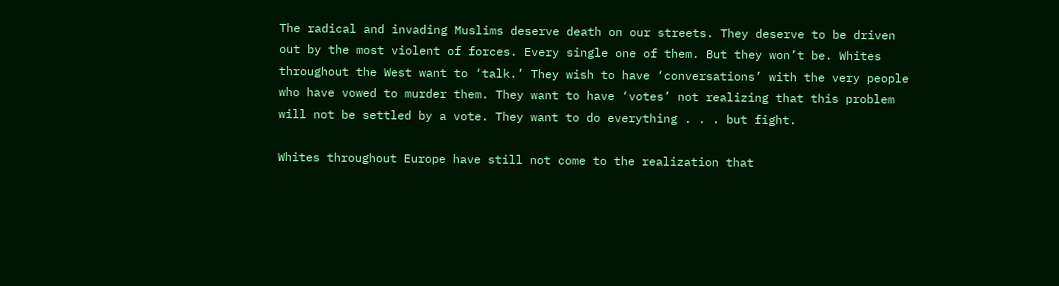The radical and invading Muslims deserve death on our streets. They deserve to be driven out by the most violent of forces. Every single one of them. But they won’t be. Whites throughout the West want to ‘talk.’ They wish to have ‘conversations’ with the very people who have vowed to murder them. They want to have ‘votes’ not realizing that this problem will not be settled by a vote. They want to do everything . . . but fight.

Whites throughout Europe have still not come to the realization that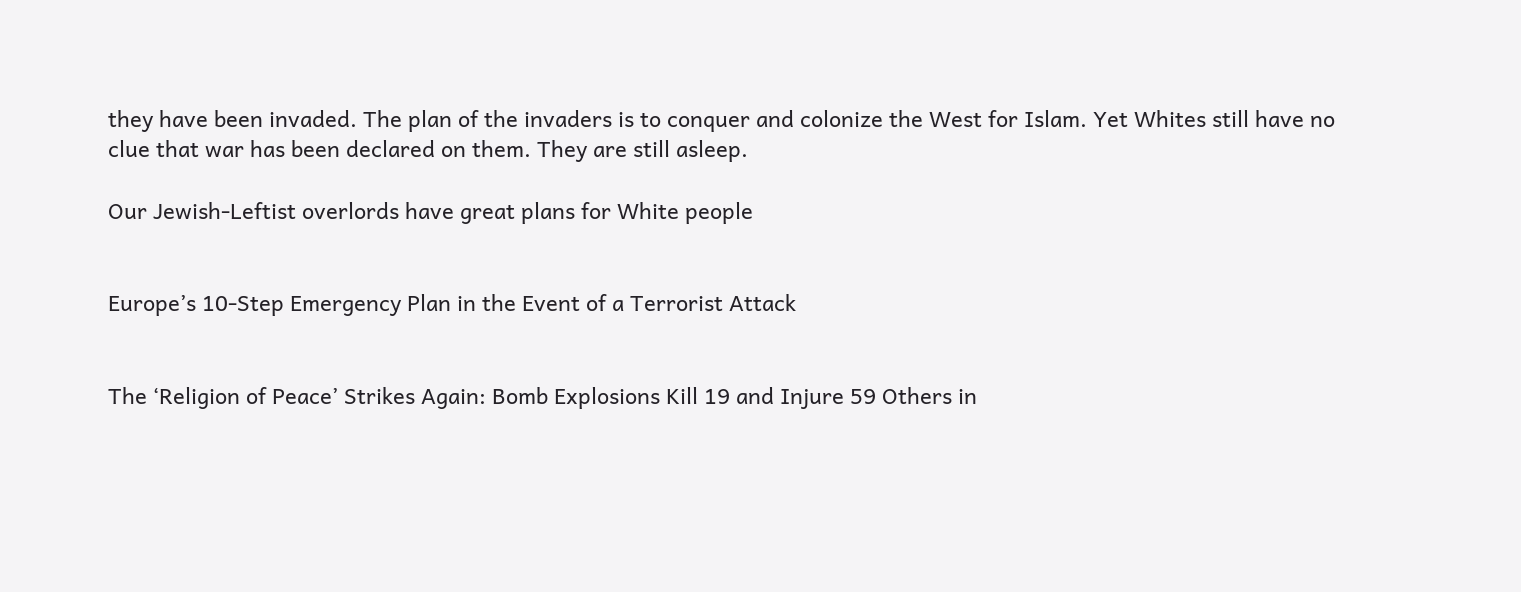they have been invaded. The plan of the invaders is to conquer and colonize the West for Islam. Yet Whites still have no clue that war has been declared on them. They are still asleep.

Our Jewish-Leftist overlords have great plans for White people


Europe’s 10-Step Emergency Plan in the Event of a Terrorist Attack


The ‘Religion of Peace’ Strikes Again: Bomb Explosions Kill 19 and Injure 59 Others in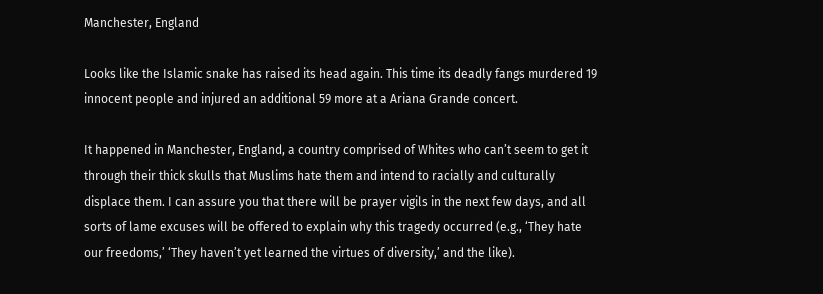Manchester, England

Looks like the Islamic snake has raised its head again. This time its deadly fangs murdered 19 innocent people and injured an additional 59 more at a Ariana Grande concert.

It happened in Manchester, England, a country comprised of Whites who can’t seem to get it through their thick skulls that Muslims hate them and intend to racially and culturally displace them. I can assure you that there will be prayer vigils in the next few days, and all sorts of lame excuses will be offered to explain why this tragedy occurred (e.g., ‘They hate our freedoms,’ ‘They haven’t yet learned the virtues of diversity,’ and the like).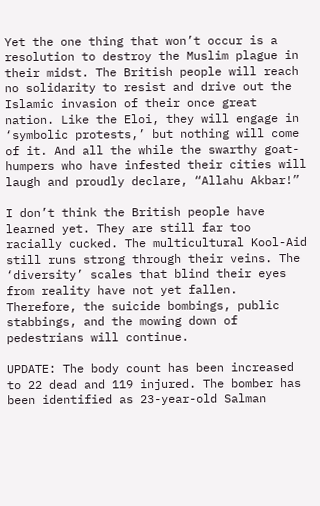Yet the one thing that won’t occur is a resolution to destroy the Muslim plague in their midst. The British people will reach no solidarity to resist and drive out the Islamic invasion of their once great nation. Like the Eloi, they will engage in ‘symbolic protests,’ but nothing will come of it. And all the while the swarthy goat-humpers who have infested their cities will laugh and proudly declare, “Allahu Akbar!”

I don’t think the British people have learned yet. They are still far too racially cucked. The multicultural Kool-Aid still runs strong through their veins. The ‘diversity’ scales that blind their eyes from reality have not yet fallen. Therefore, the suicide bombings, public stabbings, and the mowing down of pedestrians will continue.

UPDATE: The body count has been increased to 22 dead and 119 injured. The bomber has been identified as 23-year-old Salman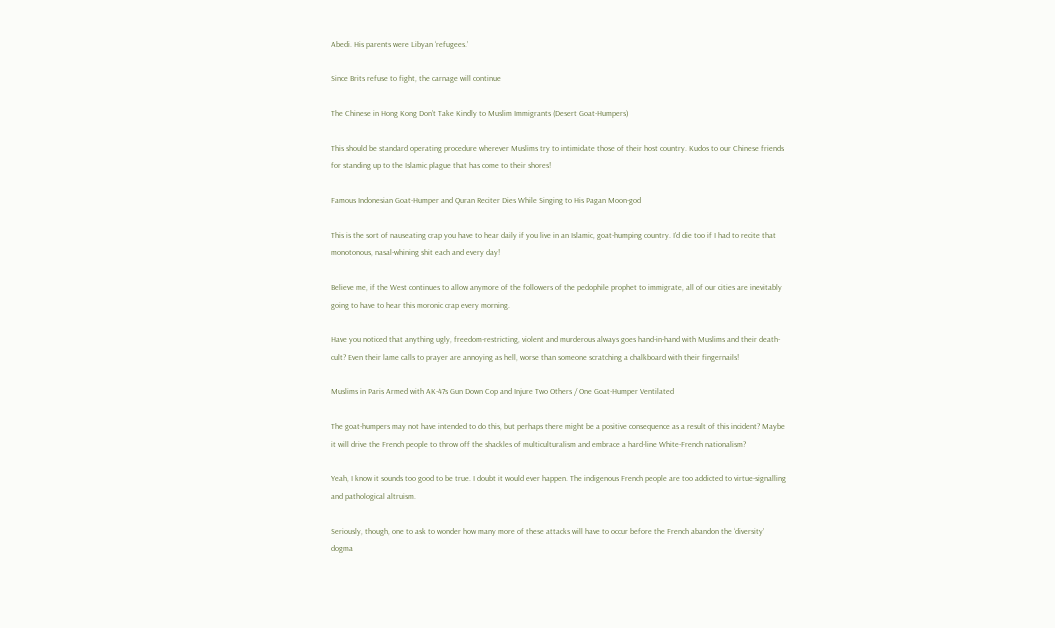Abedi. His parents were Libyan ‘refugees.’

Since Brits refuse to fight, the carnage will continue

The Chinese in Hong Kong Don’t Take Kindly to Muslim Immigrants (Desert Goat-Humpers)

This should be standard operating procedure wherever Muslims try to intimidate those of their host country. Kudos to our Chinese friends for standing up to the Islamic plague that has come to their shores!

Famous Indonesian Goat-Humper and Quran Reciter Dies While Singing to His Pagan Moon-god

This is the sort of nauseating crap you have to hear daily if you live in an Islamic, goat-humping country. I’d die too if I had to recite that monotonous, nasal-whining shit each and every day!

Believe me, if the West continues to allow anymore of the followers of the pedophile prophet to immigrate, all of our cities are inevitably going to have to hear this moronic crap every morning.

Have you noticed that anything ugly, freedom-restricting, violent and murderous always goes hand-in-hand with Muslims and their death-cult? Even their lame calls to prayer are annoying as hell, worse than someone scratching a chalkboard with their fingernails!

Muslims in Paris Armed with AK-47s Gun Down Cop and Injure Two Others / One Goat-Humper Ventilated

The goat-humpers may not have intended to do this, but perhaps there might be a positive consequence as a result of this incident? Maybe it will drive the French people to throw off the shackles of multiculturalism and embrace a hard-line White-French nationalism?

Yeah, I know it sounds too good to be true. I doubt it would ever happen. The indigenous French people are too addicted to virtue-signalling and pathological altruism.

Seriously, though, one to ask to wonder how many more of these attacks will have to occur before the French abandon the ‘diversity’ dogma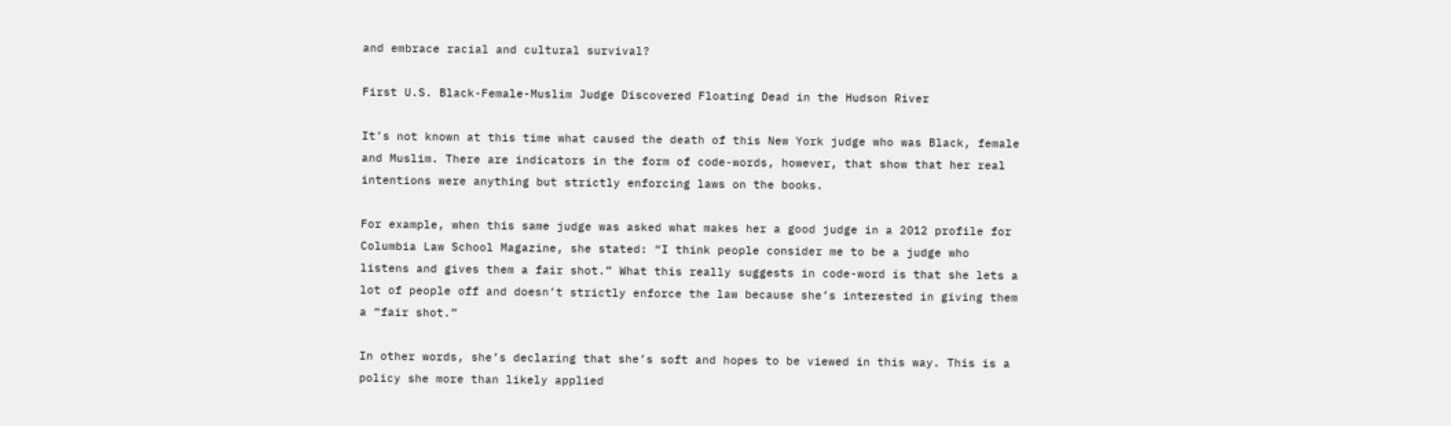and embrace racial and cultural survival?

First U.S. Black-Female-Muslim Judge Discovered Floating Dead in the Hudson River

It’s not known at this time what caused the death of this New York judge who was Black, female and Muslim. There are indicators in the form of code-words, however, that show that her real intentions were anything but strictly enforcing laws on the books.

For example, when this same judge was asked what makes her a good judge in a 2012 profile for Columbia Law School Magazine, she stated: “I think people consider me to be a judge who listens and gives them a fair shot.” What this really suggests in code-word is that she lets a lot of people off and doesn’t strictly enforce the law because she’s interested in giving them a “fair shot.”

In other words, she’s declaring that she’s soft and hopes to be viewed in this way. This is a policy she more than likely applied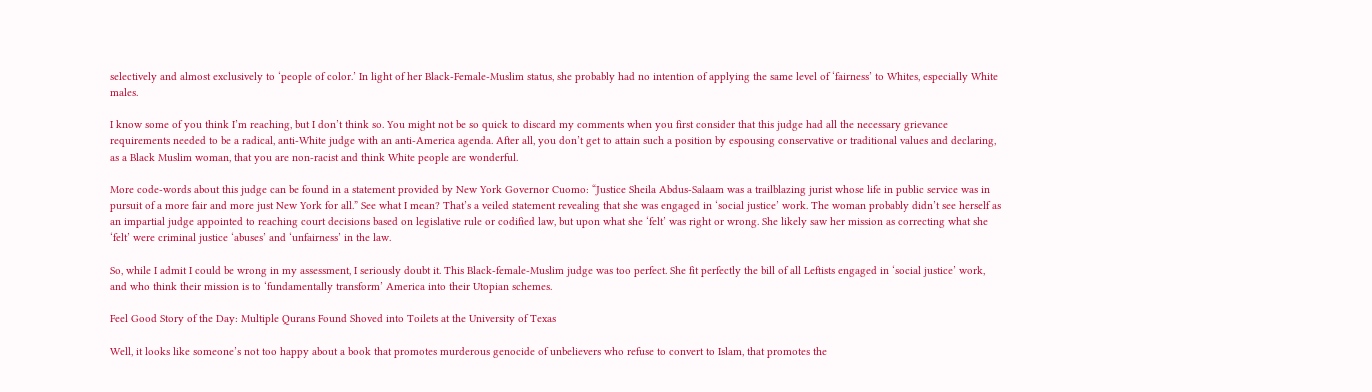selectively and almost exclusively to ‘people of color.’ In light of her Black-Female-Muslim status, she probably had no intention of applying the same level of ‘fairness’ to Whites, especially White males.

I know some of you think I’m reaching, but I don’t think so. You might not be so quick to discard my comments when you first consider that this judge had all the necessary grievance requirements needed to be a radical, anti-White judge with an anti-America agenda. After all, you don’t get to attain such a position by espousing conservative or traditional values and declaring, as a Black Muslim woman, that you are non-racist and think White people are wonderful.

More code-words about this judge can be found in a statement provided by New York Governor Cuomo: “Justice Sheila Abdus-Salaam was a trailblazing jurist whose life in public service was in pursuit of a more fair and more just New York for all.” See what I mean? That’s a veiled statement revealing that she was engaged in ‘social justice’ work. The woman probably didn’t see herself as an impartial judge appointed to reaching court decisions based on legislative rule or codified law, but upon what she ‘felt’ was right or wrong. She likely saw her mission as correcting what she ‘felt’ were criminal justice ‘abuses’ and ‘unfairness’ in the law.

So, while I admit I could be wrong in my assessment, I seriously doubt it. This Black-female-Muslim judge was too perfect. She fit perfectly the bill of all Leftists engaged in ‘social justice’ work, and who think their mission is to ‘fundamentally transform’ America into their Utopian schemes.

Feel Good Story of the Day: Multiple Qurans Found Shoved into Toilets at the University of Texas

Well, it looks like someone’s not too happy about a book that promotes murderous genocide of unbelievers who refuse to convert to Islam, that promotes the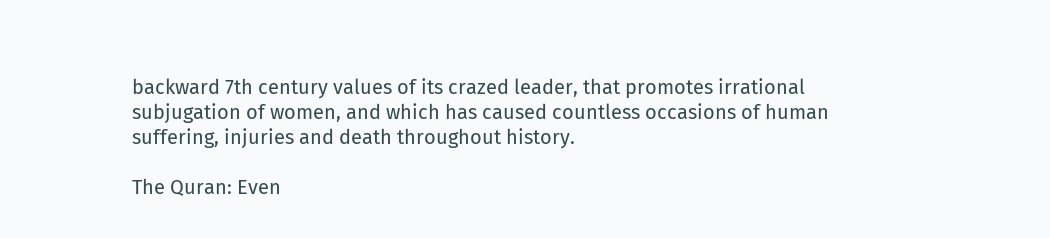backward 7th century values of its crazed leader, that promotes irrational subjugation of women, and which has caused countless occasions of human suffering, injuries and death throughout history.

The Quran: Even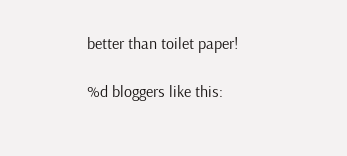better than toilet paper!

%d bloggers like this: